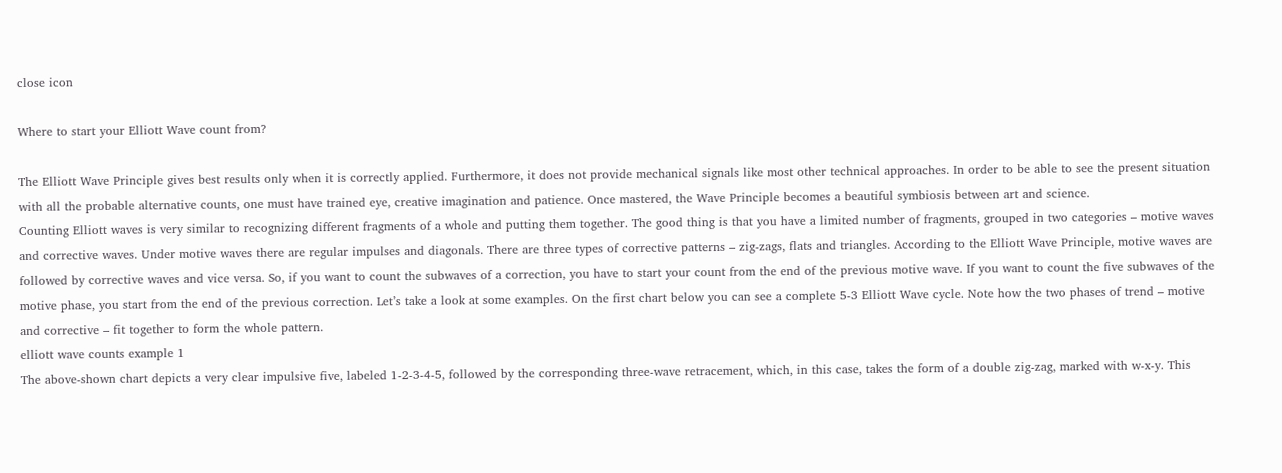close icon

Where to start your Elliott Wave count from?

The Elliott Wave Principle gives best results only when it is correctly applied. Furthermore, it does not provide mechanical signals like most other technical approaches. In order to be able to see the present situation with all the probable alternative counts, one must have trained eye, creative imagination and patience. Once mastered, the Wave Principle becomes a beautiful symbiosis between art and science.
Counting Elliott waves is very similar to recognizing different fragments of a whole and putting them together. The good thing is that you have a limited number of fragments, grouped in two categories – motive waves and corrective waves. Under motive waves there are regular impulses and diagonals. There are three types of corrective patterns – zig-zags, flats and triangles. According to the Elliott Wave Principle, motive waves are followed by corrective waves and vice versa. So, if you want to count the subwaves of a correction, you have to start your count from the end of the previous motive wave. If you want to count the five subwaves of the motive phase, you start from the end of the previous correction. Let’s take a look at some examples. On the first chart below you can see a complete 5-3 Elliott Wave cycle. Note how the two phases of trend – motive and corrective – fit together to form the whole pattern.
elliott wave counts example 1
The above-shown chart depicts a very clear impulsive five, labeled 1-2-3-4-5, followed by the corresponding three-wave retracement, which, in this case, takes the form of a double zig-zag, marked with w-x-y. This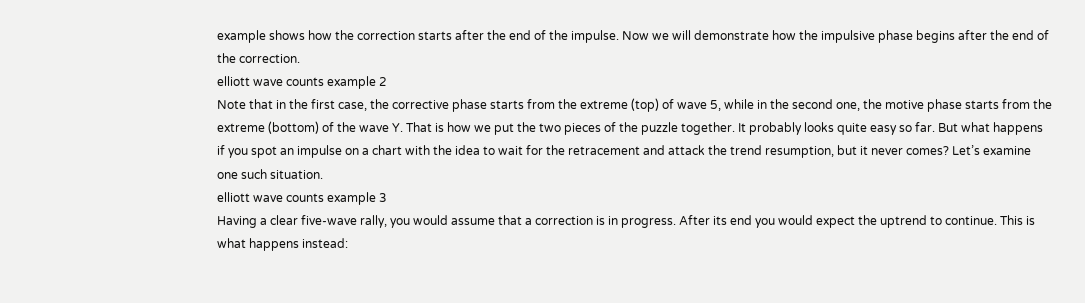example shows how the correction starts after the end of the impulse. Now we will demonstrate how the impulsive phase begins after the end of the correction.
elliott wave counts example 2
Note that in the first case, the corrective phase starts from the extreme (top) of wave 5, while in the second one, the motive phase starts from the extreme (bottom) of the wave Y. That is how we put the two pieces of the puzzle together. It probably looks quite easy so far. But what happens if you spot an impulse on a chart with the idea to wait for the retracement and attack the trend resumption, but it never comes? Let’s examine one such situation.
elliott wave counts example 3
Having a clear five-wave rally, you would assume that a correction is in progress. After its end you would expect the uptrend to continue. This is what happens instead: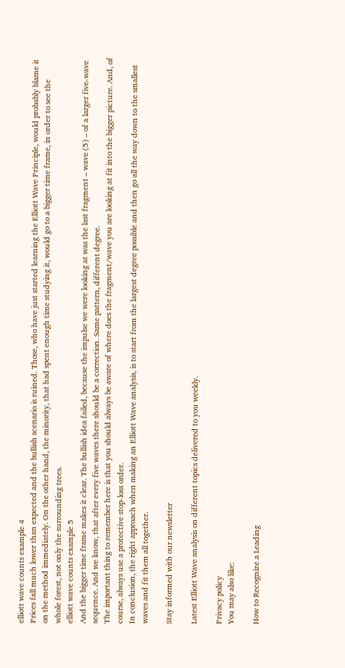elliott wave counts example 4
Prices fall much lower than expected and the bullish scenario is ruined. Those, who have just started learning the Elliott Wave Principle, would probably blame it on the method immediately. On the other hand, the minority, that had spent enough time studying it, would go to a bigger time frame, in order to see the whole forest, not only the surrounding trees.
elliott wave counts example 5
And the bigger time frame makes it clear. The bullish idea failed, because the impulse we were looking at was the last fragment – wave (5) – of a larger five-wave sequence. And we know, that after every five waves there should be a correction. Same pattern, different degree.
The important thing to remember here is that you should always be aware of where does the fragment/wave you are looking at fit into the bigger picture. And, of course, always use a protective stop-loss order.
In conclusion, the right approach when making an Elliott Wave analysis, is to start from the largest degree possible and then go all the way down to the smallest waves and fit them all together.

Stay informed with our newsletter

Latest Elliott Wave analysis on different topics delivered to you weekly.

Privacy policy
You may also like:

How to Recognize a Leading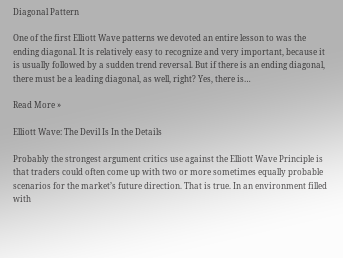Diagonal Pattern

One of the first Elliott Wave patterns we devoted an entire lesson to was the ending diagonal. It is relatively easy to recognize and very important, because it is usually followed by a sudden trend reversal. But if there is an ending diagonal, there must be a leading diagonal, as well, right? Yes, there is…

Read More »

Elliott Wave: The Devil Is In the Details

Probably the strongest argument critics use against the Elliott Wave Principle is that traders could often come up with two or more sometimes equally probable scenarios for the market’s future direction. That is true. In an environment filled with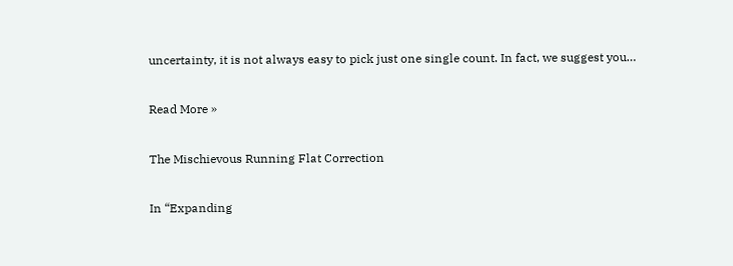uncertainty, it is not always easy to pick just one single count. In fact, we suggest you…

Read More »

The Mischievous Running Flat Correction

In “Expanding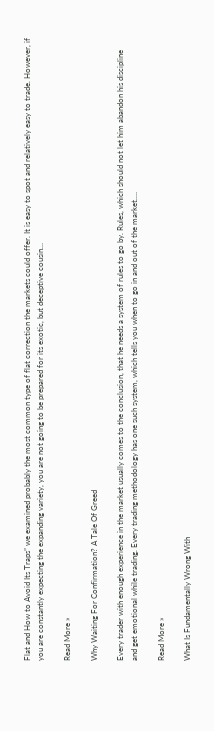Flat and How to Avoid Its Traps” we examined probably the most common type of flat correction the markets could offer. It is easy to spot and relatively easy to trade. However, if you are constantly expecting the expanding variety, you are not going to be prepared for its exotic, but deceptive cousin…

Read More »

Why Waiting For Confirmation? A Tale Of Greed

Every trader with enough experience in the market usually comes to the conclusion, that he needs a system of rules to go by. Rules, which should not let him abandon his discipline and get emotional while trading. Every trading methodology has one such system, which tells you when to go in and out of the market.…

Read More »

What Is Fundamentally Wrong With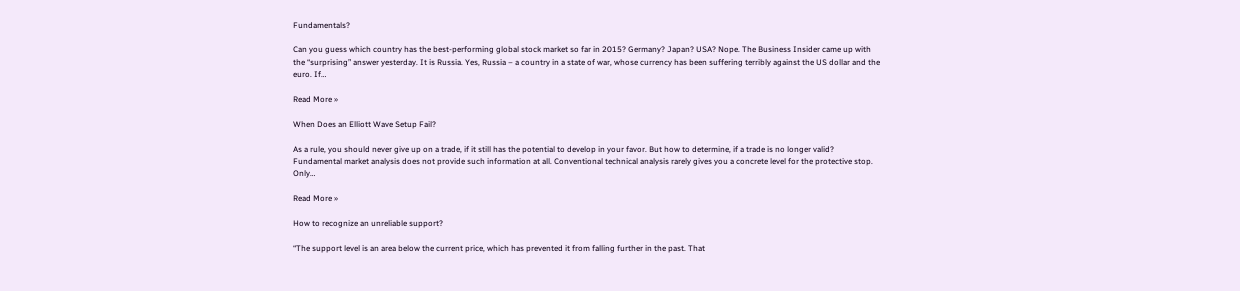Fundamentals?

Can you guess which country has the best-performing global stock market so far in 2015? Germany? Japan? USA? Nope. The Business Insider came up with the “surprising” answer yesterday. It is Russia. Yes, Russia – a country in a state of war, whose currency has been suffering terribly against the US dollar and the euro. If…

Read More »

When Does an Elliott Wave Setup Fail?

As a rule, you should never give up on a trade, if it still has the potential to develop in your favor. But how to determine, if a trade is no longer valid? Fundamental market analysis does not provide such information at all. Conventional technical analysis rarely gives you a concrete level for the protective stop. Only…

Read More »

How to recognize an unreliable support?

“The support level is an area below the current price, which has prevented it from falling further in the past. That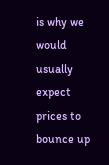is why we would usually expect prices to bounce up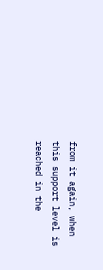from it again, when this support level is reached in the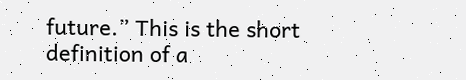future.” This is the short definition of a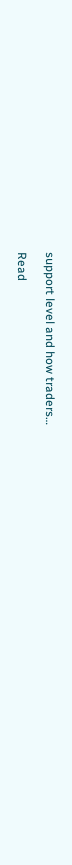support level and how traders…

Read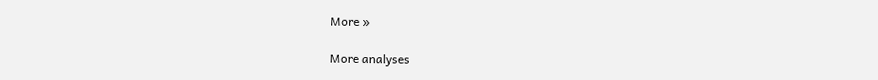More »

More analyses